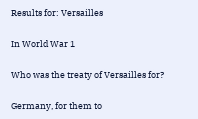Results for: Versailles

In World War 1

Who was the treaty of Versailles for?

Germany, for them to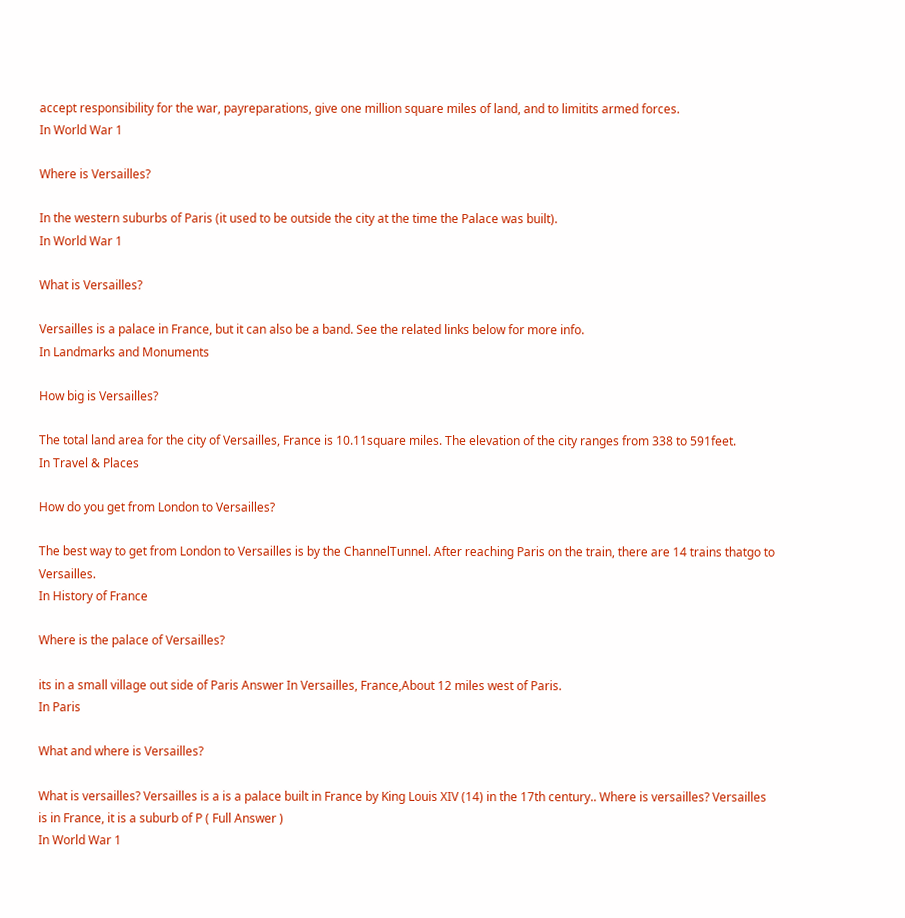accept responsibility for the war, payreparations, give one million square miles of land, and to limitits armed forces.
In World War 1

Where is Versailles?

In the western suburbs of Paris (it used to be outside the city at the time the Palace was built).
In World War 1

What is Versailles?

Versailles is a palace in France, but it can also be a band. See the related links below for more info.
In Landmarks and Monuments

How big is Versailles?

The total land area for the city of Versailles, France is 10.11square miles. The elevation of the city ranges from 338 to 591feet.
In Travel & Places

How do you get from London to Versailles?

The best way to get from London to Versailles is by the ChannelTunnel. After reaching Paris on the train, there are 14 trains thatgo to Versailles.
In History of France

Where is the palace of Versailles?

its in a small village out side of Paris Answer In Versailles, France,About 12 miles west of Paris.
In Paris

What and where is Versailles?

What is versailles? Versailles is a is a palace built in France by King Louis XIV (14) in the 17th century.. Where is versailles? Versailles is in France, it is a suburb of P ( Full Answer )
In World War 1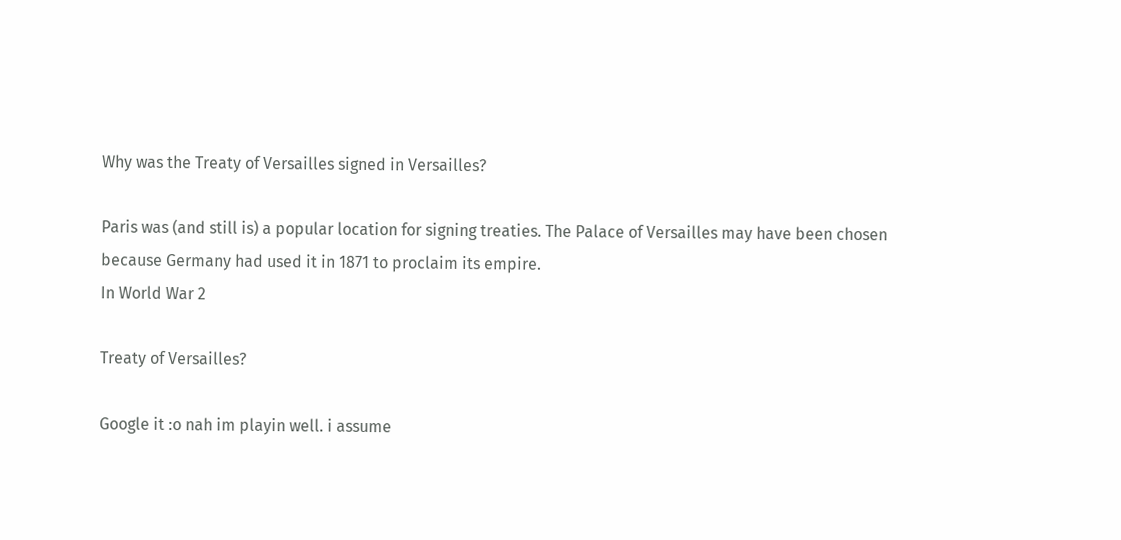Why was the Treaty of Versailles signed in Versailles?

Paris was (and still is) a popular location for signing treaties. The Palace of Versailles may have been chosen because Germany had used it in 1871 to proclaim its empire.
In World War 2

Treaty of Versailles?

Google it :o nah im playin well. i assume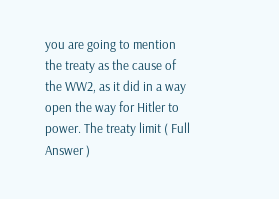you are going to mention the treaty as the cause of the WW2, as it did in a way open the way for Hitler to power. The treaty limit ( Full Answer )